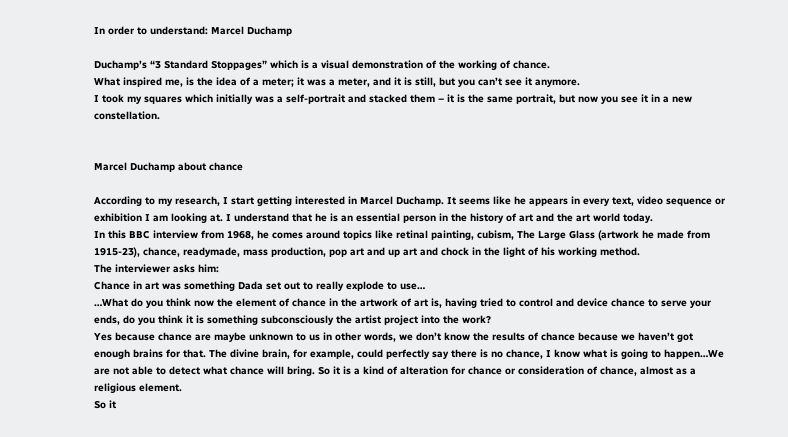In order to understand: Marcel Duchamp

Duchamp’s “3 Standard Stoppages” which is a visual demonstration of the working of chance.
What inspired me, is the idea of a meter; it was a meter, and it is still, but you can’t see it anymore.
I took my squares which initially was a self-portrait and stacked them – it is the same portrait, but now you see it in a new constellation.


Marcel Duchamp about chance

According to my research, I start getting interested in Marcel Duchamp. It seems like he appears in every text, video sequence or exhibition I am looking at. I understand that he is an essential person in the history of art and the art world today.
In this BBC interview from 1968, he comes around topics like retinal painting, cubism, The Large Glass (artwork he made from 1915-23), chance, readymade, mass production, pop art and up art and chock in the light of his working method.
The interviewer asks him:
Chance in art was something Dada set out to really explode to use…
…What do you think now the element of chance in the artwork of art is, having tried to control and device chance to serve your ends, do you think it is something subconsciously the artist project into the work?
Yes because chance are maybe unknown to us in other words, we don’t know the results of chance because we haven’t got enough brains for that. The divine brain, for example, could perfectly say there is no chance, I know what is going to happen…We are not able to detect what chance will bring. So it is a kind of alteration for chance or consideration of chance, almost as a religious element.
So it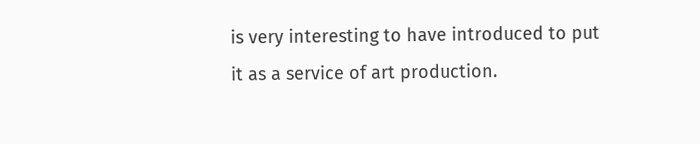is very interesting to have introduced to put it as a service of art production.